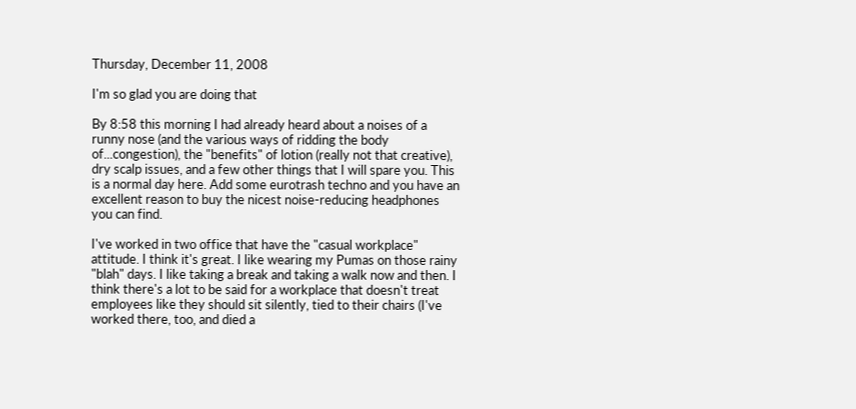Thursday, December 11, 2008

I'm so glad you are doing that

By 8:58 this morning I had already heard about a noises of a runny nose (and the various ways of ridding the body of...congestion), the "benefits" of lotion (really not that creative), dry scalp issues, and a few other things that I will spare you. This is a normal day here. Add some eurotrash techno and you have an excellent reason to buy the nicest noise-reducing headphones you can find.

I've worked in two office that have the "casual workplace" attitude. I think it's great. I like wearing my Pumas on those rainy "blah" days. I like taking a break and taking a walk now and then. I think there's a lot to be said for a workplace that doesn't treat employees like they should sit silently, tied to their chairs (I've worked there, too, and died a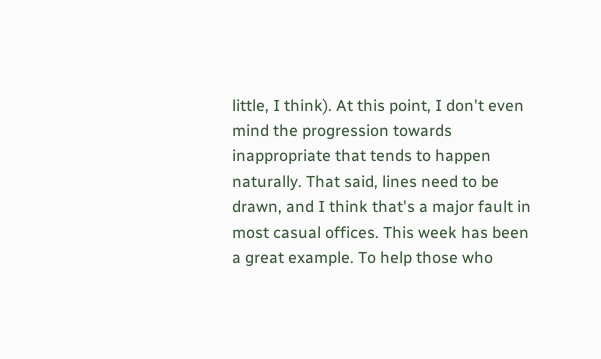little, I think). At this point, I don't even mind the progression towards inappropriate that tends to happen naturally. That said, lines need to be drawn, and I think that's a major fault in most casual offices. This week has been a great example. To help those who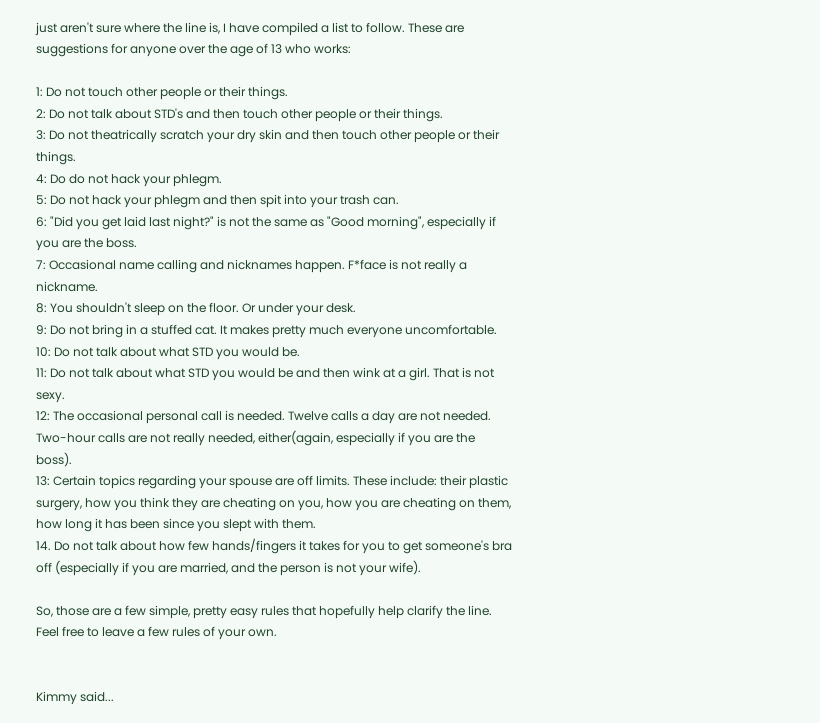just aren't sure where the line is, I have compiled a list to follow. These are suggestions for anyone over the age of 13 who works:

1: Do not touch other people or their things.
2: Do not talk about STD's and then touch other people or their things.
3: Do not theatrically scratch your dry skin and then touch other people or their things.
4: Do do not hack your phlegm.
5: Do not hack your phlegm and then spit into your trash can.
6: "Did you get laid last night?" is not the same as "Good morning", especially if you are the boss.
7: Occasional name calling and nicknames happen. F*face is not really a nickname.
8: You shouldn't sleep on the floor. Or under your desk.
9: Do not bring in a stuffed cat. It makes pretty much everyone uncomfortable.
10: Do not talk about what STD you would be.
11: Do not talk about what STD you would be and then wink at a girl. That is not sexy.
12: The occasional personal call is needed. Twelve calls a day are not needed. Two-hour calls are not really needed, either(again, especially if you are the boss).
13: Certain topics regarding your spouse are off limits. These include: their plastic surgery, how you think they are cheating on you, how you are cheating on them, how long it has been since you slept with them.
14. Do not talk about how few hands/fingers it takes for you to get someone's bra off (especially if you are married, and the person is not your wife).

So, those are a few simple, pretty easy rules that hopefully help clarify the line. Feel free to leave a few rules of your own.


Kimmy said...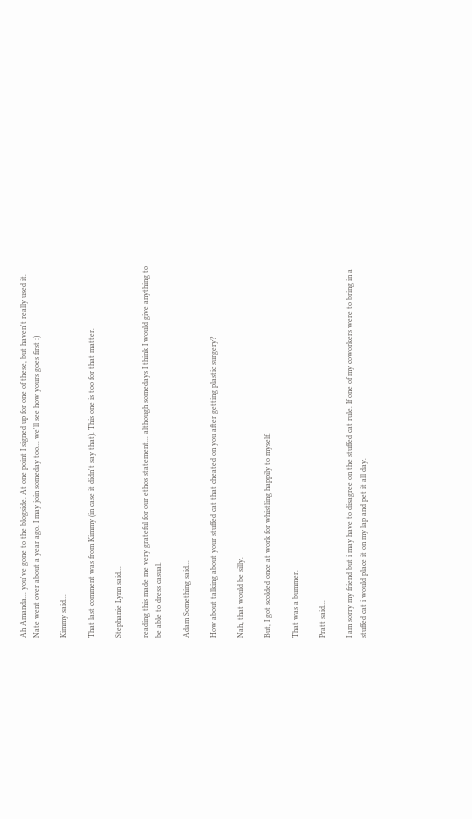Ah Amanda... you've gone to the blogside. At one point I signed up for one of these, but haven't really used it. Nate went over about a year ago. I may join someday too... we'll see how yours goes first :)

Kimmy said...

That last comment was from Kimmy (in case it didn't say that). This one is too for that matter.

Stephanie Lynn said...

reading this made me very grateful for our ethos statement... although somedays I think I would give anything to be able to dress casual.

Adam Something said...

How about talking about your stuffed cat that cheated on you after getting plastic surgery?

Nah, that would be silly.

But, I got scolded once at work for whistling happily to myself.

That was a bummer.

Pratt said...

I am sorry my friend but i may have to disagree on the stuffed cat rule. If one of my coworkers were to bring in a stuffed cat i would place it on my lap and pet it all day.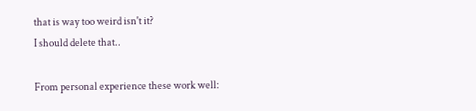that is way too weird isn't it?
I should delete that..

From personal experience these work well: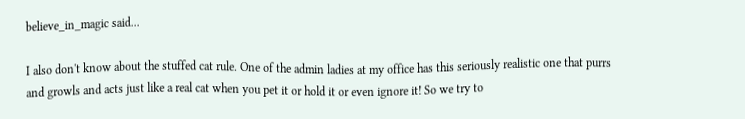believe_in_magic said...

I also don't know about the stuffed cat rule. One of the admin ladies at my office has this seriously realistic one that purrs and growls and acts just like a real cat when you pet it or hold it or even ignore it! So we try to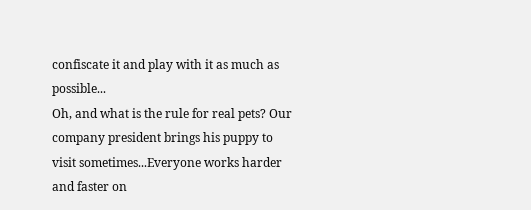confiscate it and play with it as much as possible...
Oh, and what is the rule for real pets? Our company president brings his puppy to visit sometimes...Everyone works harder and faster on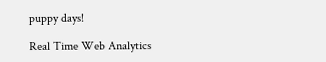puppy days!

Real Time Web Analytics